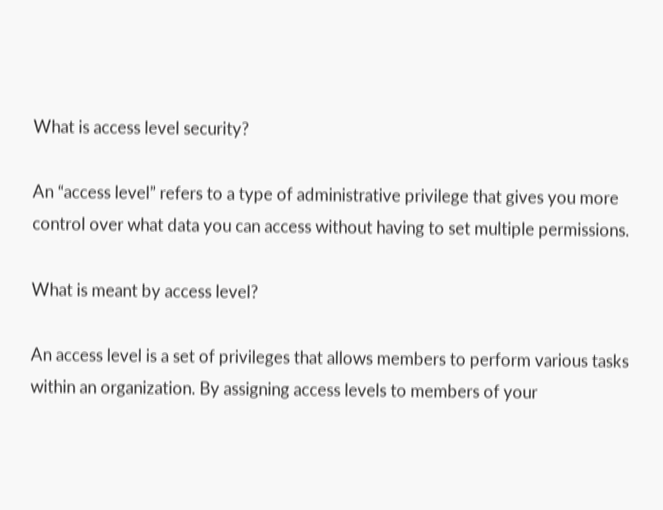What is access level security?

An “access level” refers to a type of administrative privilege that gives you more control over what data you can access without having to set multiple permissions.

What is meant by access level?

An access level is a set of privileges that allows members to perform various tasks within an organization. By assigning access levels to members of your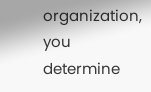organization, you determine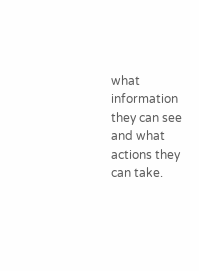what information they can see and what actions they can take.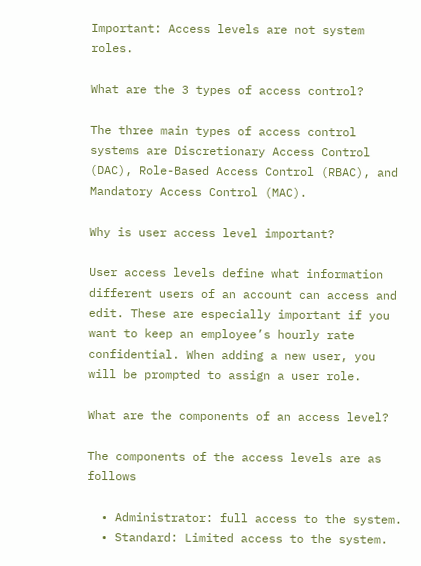Important: Access levels are not system roles.

What are the 3 types of access control?

The three main types of access control systems are Discretionary Access Control (DAC), Role-Based Access Control (RBAC), and Mandatory Access Control (MAC).

Why is user access level important?

User access levels define what information different users of an account can access and edit. These are especially important if you want to keep an employee’s hourly rate confidential. When adding a new user, you will be prompted to assign a user role.

What are the components of an access level?

The components of the access levels are as follows

  • Administrator: full access to the system.
  • Standard: Limited access to the system.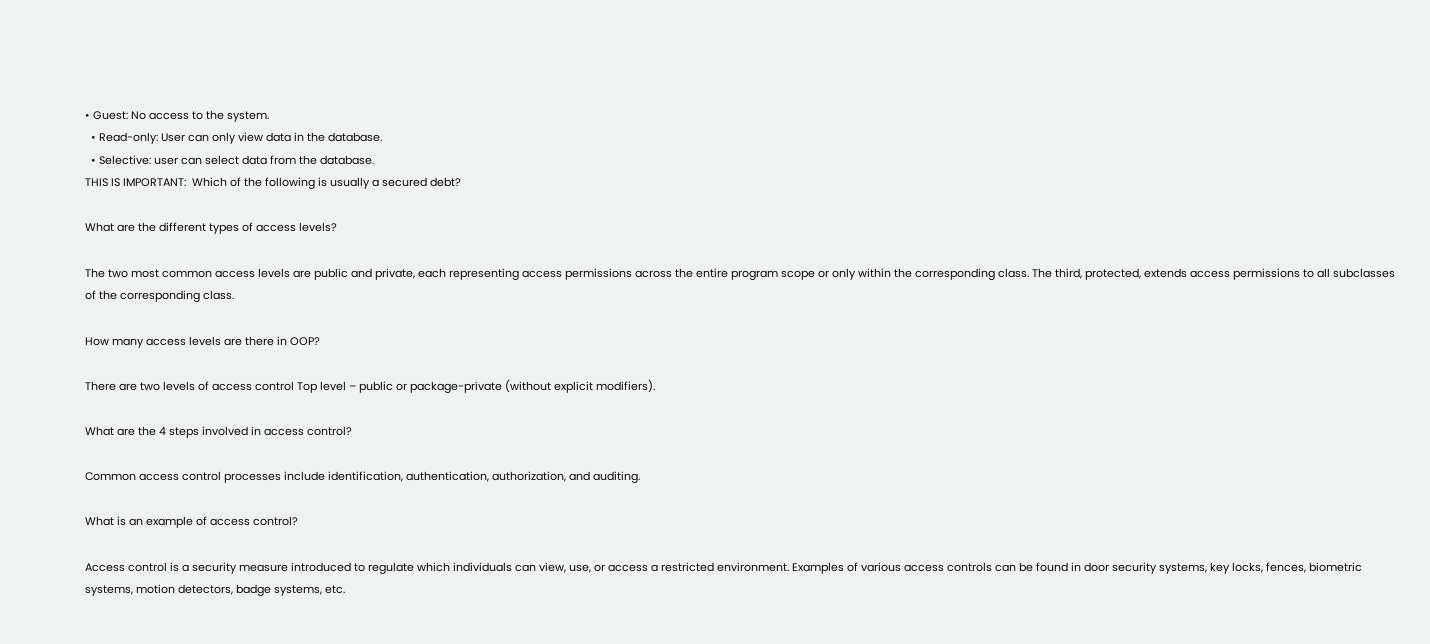• Guest: No access to the system.
  • Read-only: User can only view data in the database.
  • Selective: user can select data from the database.
THIS IS IMPORTANT:  Which of the following is usually a secured debt?

What are the different types of access levels?

The two most common access levels are public and private, each representing access permissions across the entire program scope or only within the corresponding class. The third, protected, extends access permissions to all subclasses of the corresponding class.

How many access levels are there in OOP?

There are two levels of access control Top level – public or package-private (without explicit modifiers).

What are the 4 steps involved in access control?

Common access control processes include identification, authentication, authorization, and auditing.

What is an example of access control?

Access control is a security measure introduced to regulate which individuals can view, use, or access a restricted environment. Examples of various access controls can be found in door security systems, key locks, fences, biometric systems, motion detectors, badge systems, etc.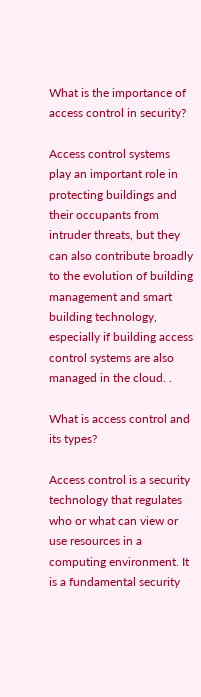What is the importance of access control in security?

Access control systems play an important role in protecting buildings and their occupants from intruder threats, but they can also contribute broadly to the evolution of building management and smart building technology, especially if building access control systems are also managed in the cloud. .

What is access control and its types?

Access control is a security technology that regulates who or what can view or use resources in a computing environment. It is a fundamental security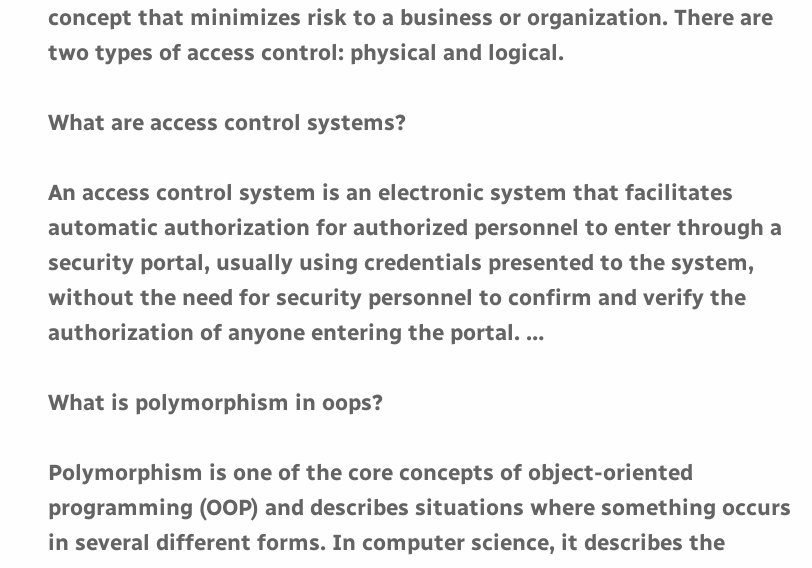concept that minimizes risk to a business or organization. There are two types of access control: physical and logical.

What are access control systems?

An access control system is an electronic system that facilitates automatic authorization for authorized personnel to enter through a security portal, usually using credentials presented to the system, without the need for security personnel to confirm and verify the authorization of anyone entering the portal. …

What is polymorphism in oops?

Polymorphism is one of the core concepts of object-oriented programming (OOP) and describes situations where something occurs in several different forms. In computer science, it describes the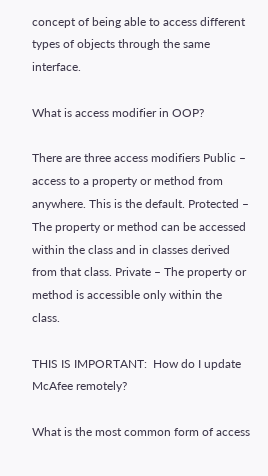concept of being able to access different types of objects through the same interface.

What is access modifier in OOP?

There are three access modifiers Public – access to a property or method from anywhere. This is the default. Protected – The property or method can be accessed within the class and in classes derived from that class. Private – The property or method is accessible only within the class.

THIS IS IMPORTANT:  How do I update McAfee remotely?

What is the most common form of access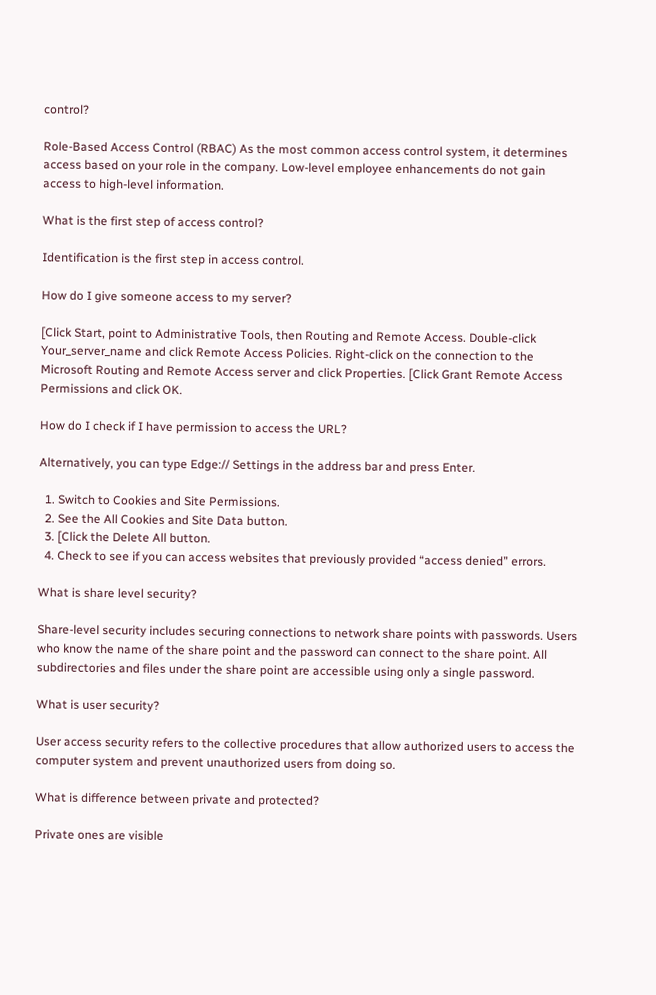control?

Role-Based Access Control (RBAC) As the most common access control system, it determines access based on your role in the company. Low-level employee enhancements do not gain access to high-level information.

What is the first step of access control?

Identification is the first step in access control.

How do I give someone access to my server?

[Click Start, point to Administrative Tools, then Routing and Remote Access. Double-click Your_server_name and click Remote Access Policies. Right-click on the connection to the Microsoft Routing and Remote Access server and click Properties. [Click Grant Remote Access Permissions and click OK.

How do I check if I have permission to access the URL?

Alternatively, you can type Edge:// Settings in the address bar and press Enter.

  1. Switch to Cookies and Site Permissions.
  2. See the All Cookies and Site Data button.
  3. [Click the Delete All button.
  4. Check to see if you can access websites that previously provided “access denied” errors.

What is share level security?

Share-level security includes securing connections to network share points with passwords. Users who know the name of the share point and the password can connect to the share point. All subdirectories and files under the share point are accessible using only a single password.

What is user security?

User access security refers to the collective procedures that allow authorized users to access the computer system and prevent unauthorized users from doing so.

What is difference between private and protected?

Private ones are visible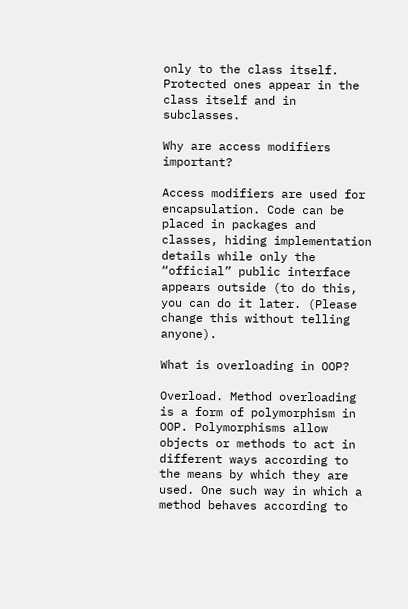only to the class itself. Protected ones appear in the class itself and in subclasses.

Why are access modifiers important?

Access modifiers are used for encapsulation. Code can be placed in packages and classes, hiding implementation details while only the “official” public interface appears outside (to do this, you can do it later. (Please change this without telling anyone).

What is overloading in OOP?

Overload. Method overloading is a form of polymorphism in OOP. Polymorphisms allow objects or methods to act in different ways according to the means by which they are used. One such way in which a method behaves according to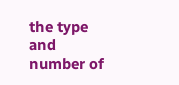the type and number of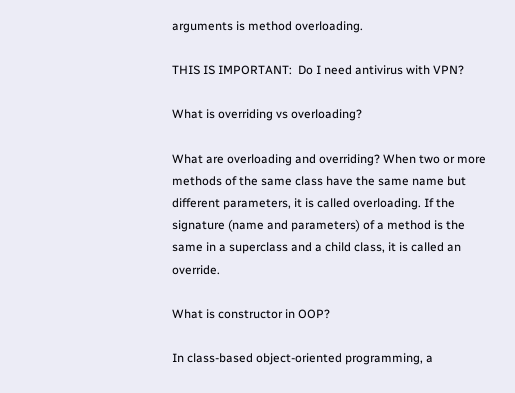arguments is method overloading.

THIS IS IMPORTANT:  Do I need antivirus with VPN?

What is overriding vs overloading?

What are overloading and overriding? When two or more methods of the same class have the same name but different parameters, it is called overloading. If the signature (name and parameters) of a method is the same in a superclass and a child class, it is called an override.

What is constructor in OOP?

In class-based object-oriented programming, a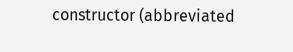constructor (abbreviated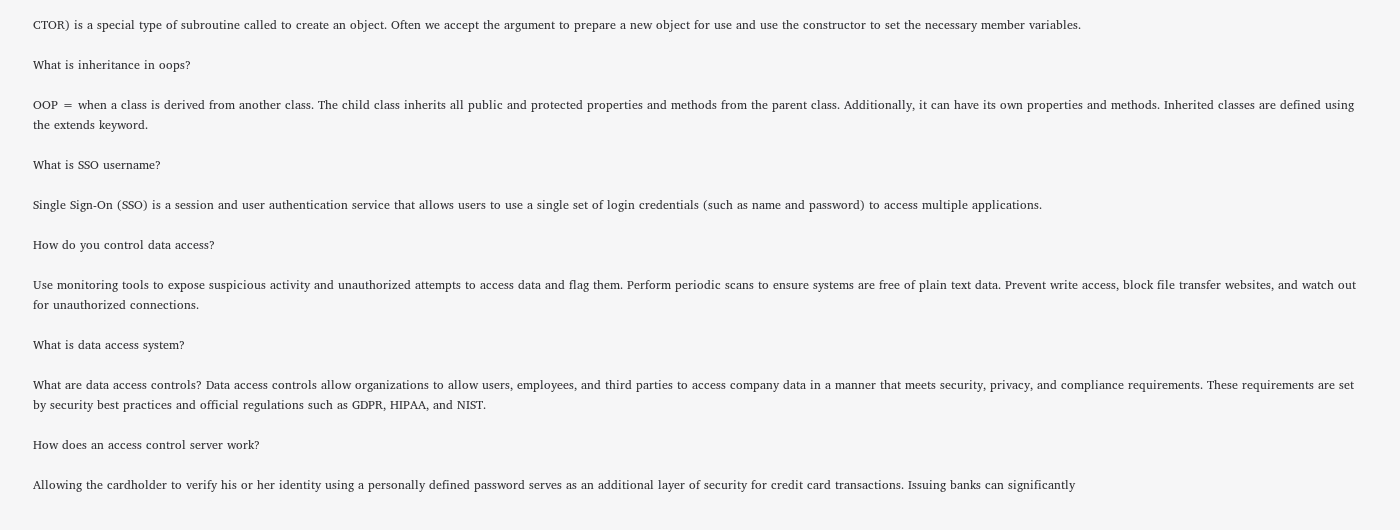CTOR) is a special type of subroutine called to create an object. Often we accept the argument to prepare a new object for use and use the constructor to set the necessary member variables.

What is inheritance in oops?

OOP = when a class is derived from another class. The child class inherits all public and protected properties and methods from the parent class. Additionally, it can have its own properties and methods. Inherited classes are defined using the extends keyword.

What is SSO username?

Single Sign-On (SSO) is a session and user authentication service that allows users to use a single set of login credentials (such as name and password) to access multiple applications.

How do you control data access?

Use monitoring tools to expose suspicious activity and unauthorized attempts to access data and flag them. Perform periodic scans to ensure systems are free of plain text data. Prevent write access, block file transfer websites, and watch out for unauthorized connections.

What is data access system?

What are data access controls? Data access controls allow organizations to allow users, employees, and third parties to access company data in a manner that meets security, privacy, and compliance requirements. These requirements are set by security best practices and official regulations such as GDPR, HIPAA, and NIST.

How does an access control server work?

Allowing the cardholder to verify his or her identity using a personally defined password serves as an additional layer of security for credit card transactions. Issuing banks can significantly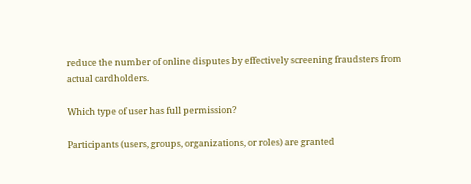reduce the number of online disputes by effectively screening fraudsters from actual cardholders.

Which type of user has full permission?

Participants (users, groups, organizations, or roles) are granted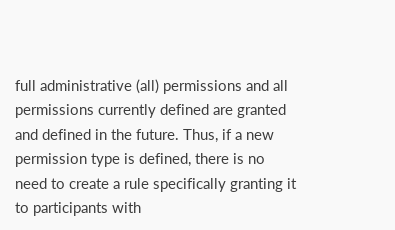full administrative (all) permissions and all permissions currently defined are granted and defined in the future. Thus, if a new permission type is defined, there is no need to create a rule specifically granting it to participants with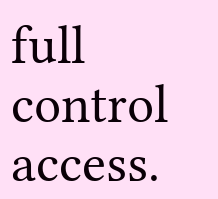full control access.